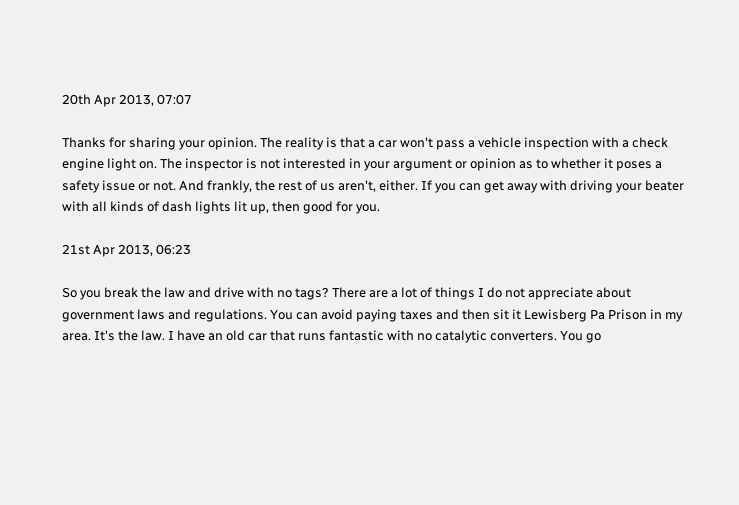20th Apr 2013, 07:07

Thanks for sharing your opinion. The reality is that a car won't pass a vehicle inspection with a check engine light on. The inspector is not interested in your argument or opinion as to whether it poses a safety issue or not. And frankly, the rest of us aren't, either. If you can get away with driving your beater with all kinds of dash lights lit up, then good for you.

21st Apr 2013, 06:23

So you break the law and drive with no tags? There are a lot of things I do not appreciate about government laws and regulations. You can avoid paying taxes and then sit it Lewisberg Pa Prison in my area. It's the law. I have an old car that runs fantastic with no catalytic converters. You go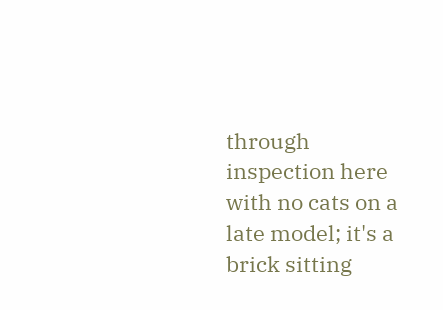through inspection here with no cats on a late model; it's a brick sitting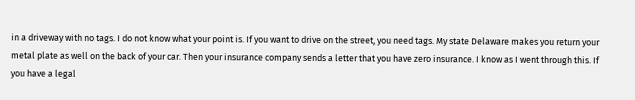in a driveway with no tags. I do not know what your point is. If you want to drive on the street, you need tags. My state Delaware makes you return your metal plate as well on the back of your car. Then your insurance company sends a letter that you have zero insurance. I know as I went through this. If you have a legal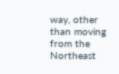way, other than moving from the Northeast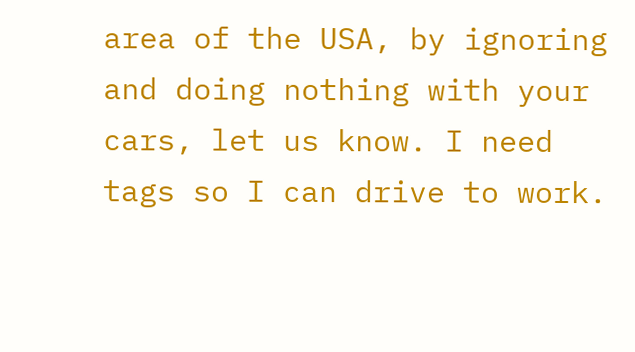area of the USA, by ignoring and doing nothing with your cars, let us know. I need tags so I can drive to work.